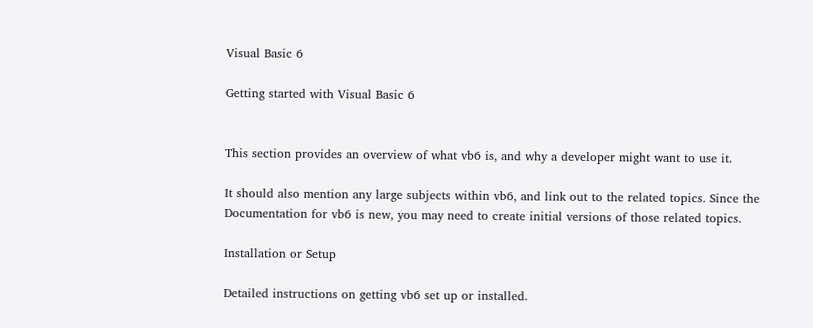Visual Basic 6

Getting started with Visual Basic 6


This section provides an overview of what vb6 is, and why a developer might want to use it.

It should also mention any large subjects within vb6, and link out to the related topics. Since the Documentation for vb6 is new, you may need to create initial versions of those related topics.

Installation or Setup

Detailed instructions on getting vb6 set up or installed.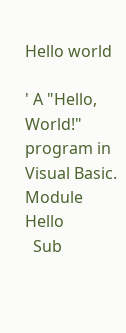Hello world

' A "Hello, World!" program in Visual Basic.
Module Hello
  Sub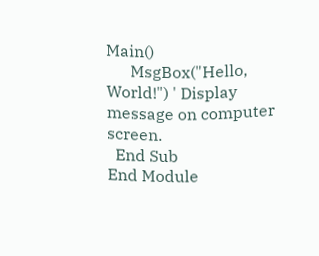Main()
      MsgBox("Hello, World!") ' Display message on computer screen.
  End Sub
End Module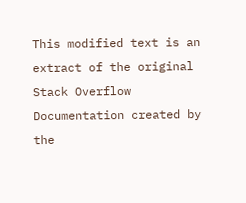This modified text is an extract of the original Stack Overflow Documentation created by the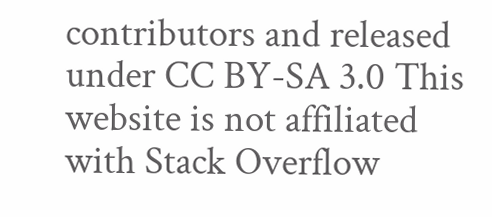contributors and released under CC BY-SA 3.0 This website is not affiliated with Stack Overflow